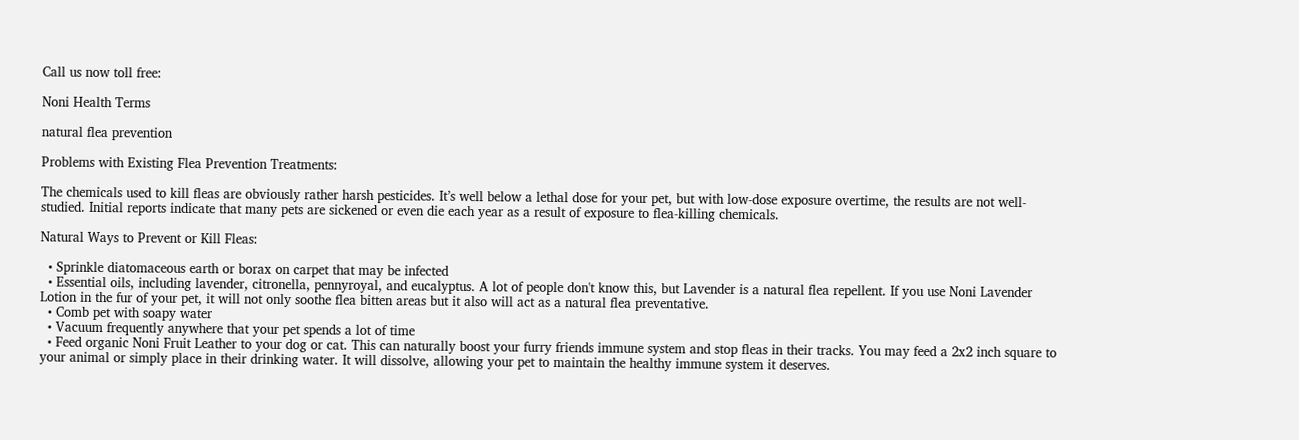Call us now toll free:

Noni Health Terms

natural flea prevention

Problems with Existing Flea Prevention Treatments:

The chemicals used to kill fleas are obviously rather harsh pesticides. It’s well below a lethal dose for your pet, but with low-dose exposure overtime, the results are not well-studied. Initial reports indicate that many pets are sickened or even die each year as a result of exposure to flea-killing chemicals.

Natural Ways to Prevent or Kill Fleas:

  • Sprinkle diatomaceous earth or borax on carpet that may be infected
  • Essential oils, including lavender, citronella, pennyroyal, and eucalyptus. A lot of people don't know this, but Lavender is a natural flea repellent. If you use Noni Lavender Lotion in the fur of your pet, it will not only soothe flea bitten areas but it also will act as a natural flea preventative.
  • Comb pet with soapy water
  • Vacuum frequently anywhere that your pet spends a lot of time
  • Feed organic Noni Fruit Leather to your dog or cat. This can naturally boost your furry friends immune system and stop fleas in their tracks. You may feed a 2x2 inch square to your animal or simply place in their drinking water. It will dissolve, allowing your pet to maintain the healthy immune system it deserves.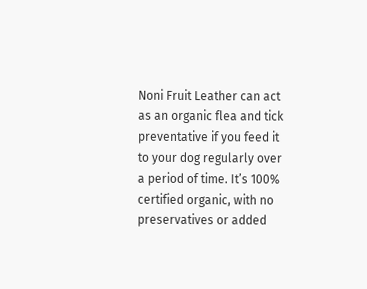Noni Fruit Leather can act as an organic flea and tick preventative if you feed it to your dog regularly over a period of time. It’s 100% certified organic, with no preservatives or added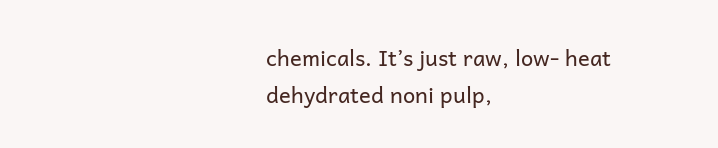chemicals. It’s just raw, low- heat dehydrated noni pulp,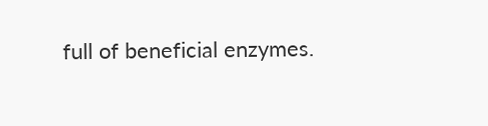full of beneficial enzymes.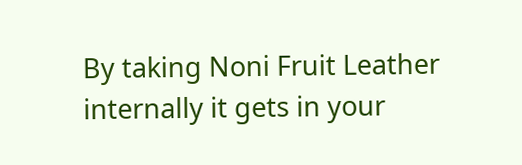By taking Noni Fruit Leather internally it gets in your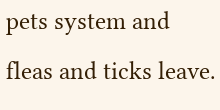pets system and fleas and ticks leave.